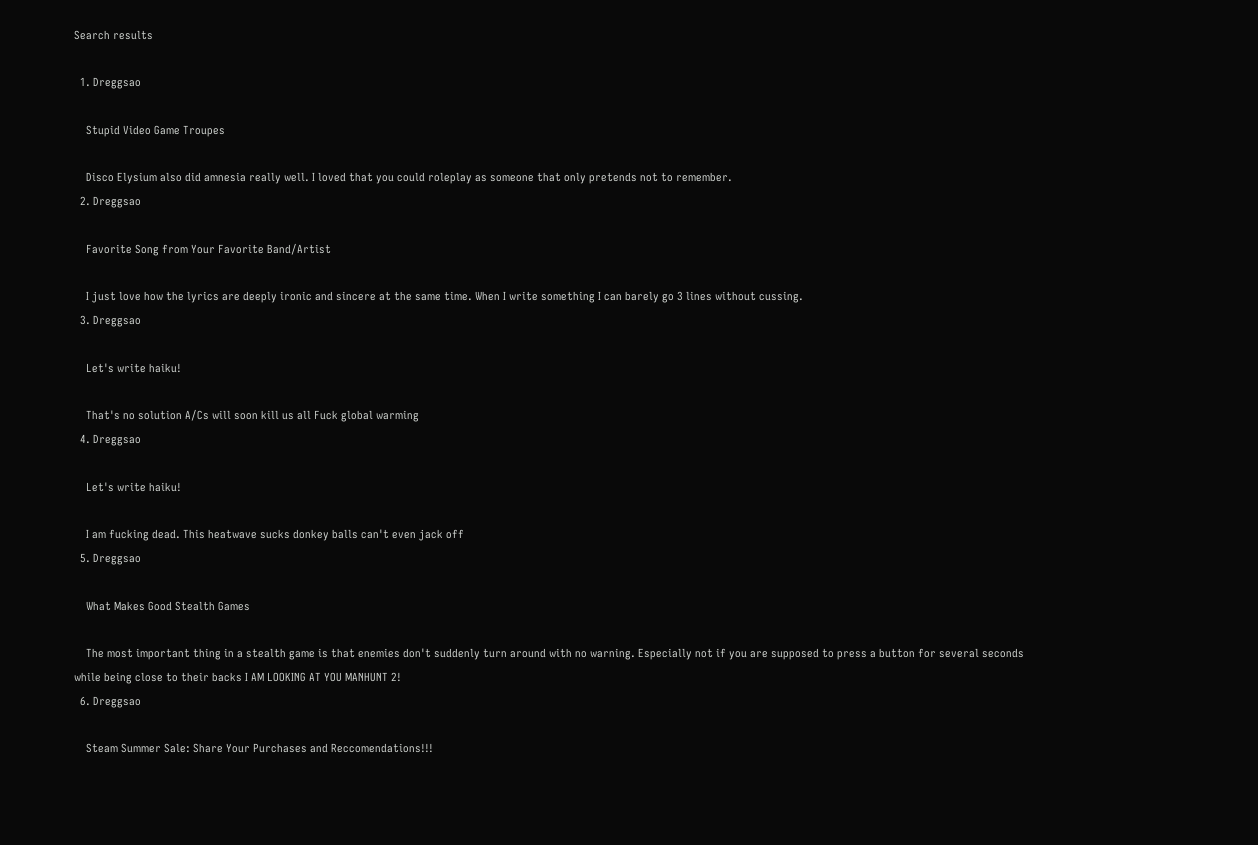Search results

  1. Dreggsao

    Stupid Video Game Troupes

    Disco Elysium also did amnesia really well. I loved that you could roleplay as someone that only pretends not to remember.
  2. Dreggsao

    Favorite Song from Your Favorite Band/Artist

    I just love how the lyrics are deeply ironic and sincere at the same time. When I write something I can barely go 3 lines without cussing.
  3. Dreggsao

    Let's write haiku!

    That's no solution A/Cs will soon kill us all Fuck global warming
  4. Dreggsao

    Let's write haiku!

    I am fucking dead. This heatwave sucks donkey balls can't even jack off
  5. Dreggsao

    What Makes Good Stealth Games

    The most important thing in a stealth game is that enemies don't suddenly turn around with no warning. Especially not if you are supposed to press a button for several seconds while being close to their backs I AM LOOKING AT YOU MANHUNT 2!
  6. Dreggsao

    Steam Summer Sale: Share Your Purchases and Reccomendations!!!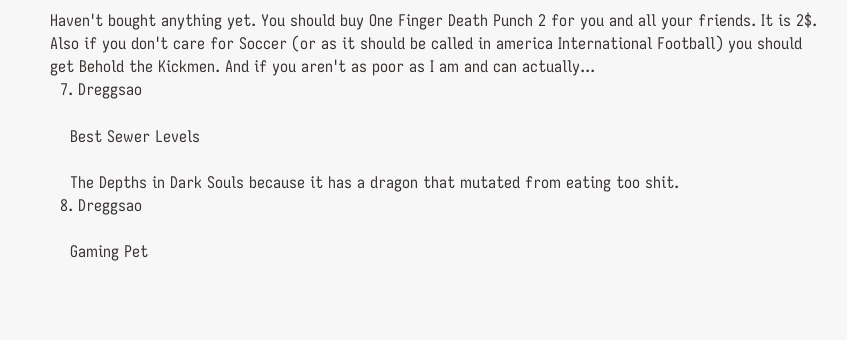Haven't bought anything yet. You should buy One Finger Death Punch 2 for you and all your friends. It is 2$. Also if you don't care for Soccer (or as it should be called in america International Football) you should get Behold the Kickmen. And if you aren't as poor as I am and can actually...
  7. Dreggsao

    Best Sewer Levels

    The Depths in Dark Souls because it has a dragon that mutated from eating too shit.
  8. Dreggsao

    Gaming Pet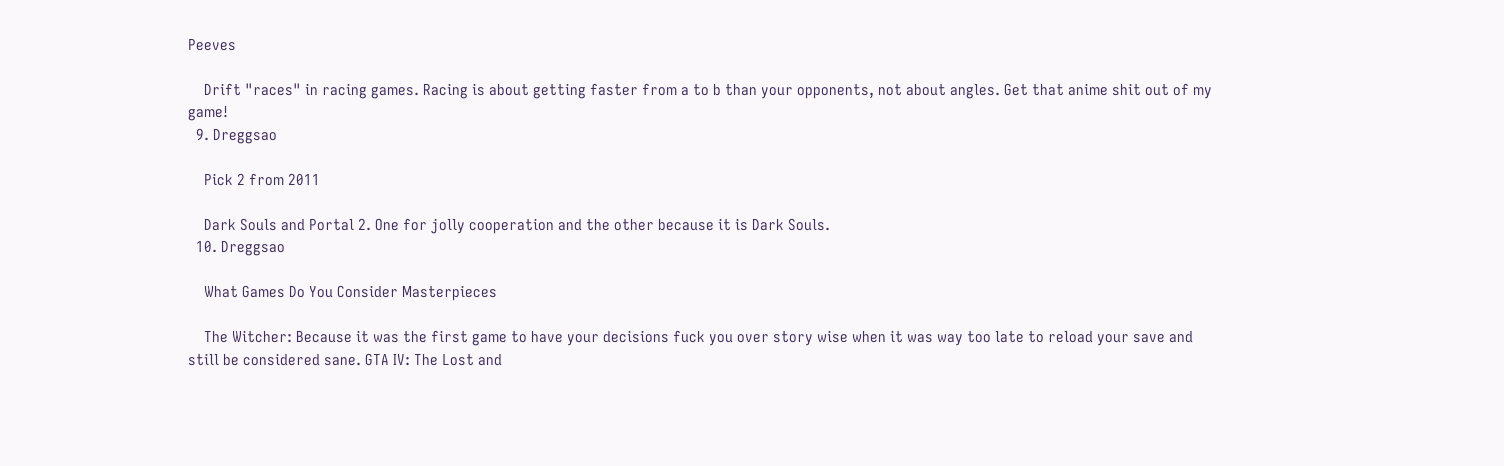Peeves

    Drift "races" in racing games. Racing is about getting faster from a to b than your opponents, not about angles. Get that anime shit out of my game!
  9. Dreggsao

    Pick 2 from 2011

    Dark Souls and Portal 2. One for jolly cooperation and the other because it is Dark Souls.
  10. Dreggsao

    What Games Do You Consider Masterpieces

    The Witcher: Because it was the first game to have your decisions fuck you over story wise when it was way too late to reload your save and still be considered sane. GTA IV: The Lost and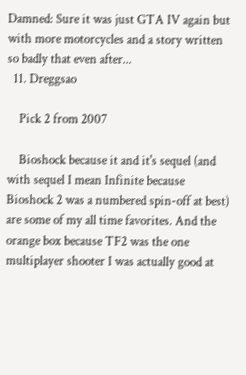Damned: Sure it was just GTA IV again but with more motorcycles and a story written so badly that even after...
  11. Dreggsao

    Pick 2 from 2007

    Bioshock because it and it's sequel (and with sequel I mean Infinite because Bioshock 2 was a numbered spin-off at best) are some of my all time favorites. And the orange box because TF2 was the one multiplayer shooter I was actually good at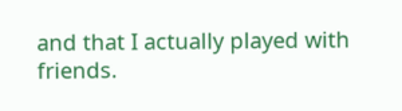and that I actually played with friends.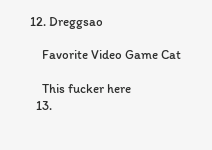12. Dreggsao

    Favorite Video Game Cat

    This fucker here
  13.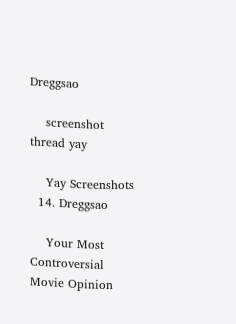Dreggsao

    screenshot thread yay

    Yay Screenshots
  14. Dreggsao

    Your Most Controversial Movie Opinion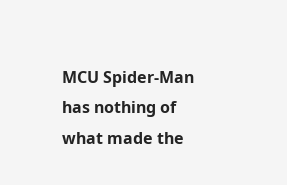MCU Spider-Man has nothing of what made the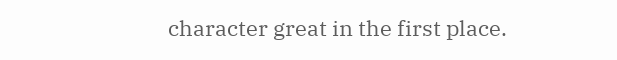character great in the first place.